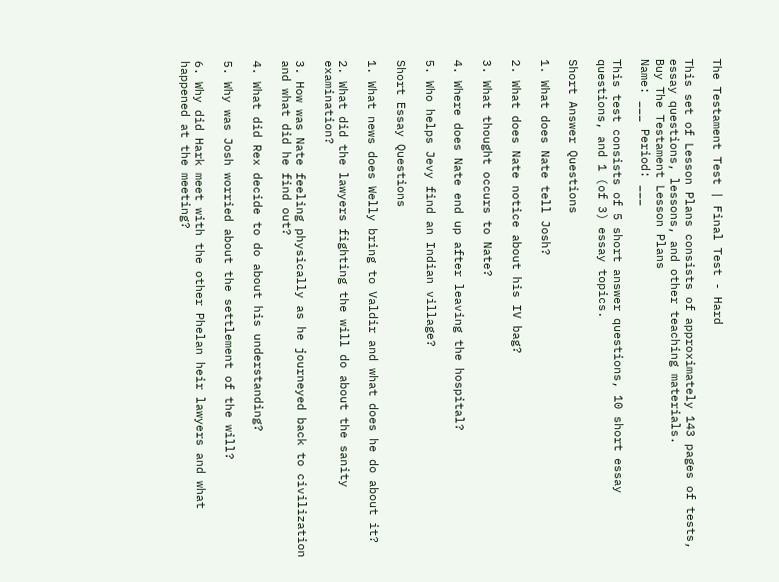The Testament Test | Final Test - Hard

This set of Lesson Plans consists of approximately 143 pages of tests, essay questions, lessons, and other teaching materials.
Buy The Testament Lesson Plans
Name: ___ Period: ___

This test consists of 5 short answer questions, 10 short essay questions, and 1 (of 3) essay topics.

Short Answer Questions

1. What does Nate tell Josh?

2. What does Nate notice about his IV bag?

3. What thought occurs to Nate?

4. Where does Nate end up after leaving the hospital?

5. Who helps Jevy find an Indian village?

Short Essay Questions

1. What news does Welly bring to Valdir and what does he do about it?

2. What did the lawyers fighting the will do about the sanity examination?

3. How was Nate feeling physically as he journeyed back to civilization and what did he find out?

4. What did Rex decide to do about his understanding?

5. Why was Josh worried about the settlement of the will?

6. Why did Hark meet with the other Phelan heir lawyers and what happened at the meeting?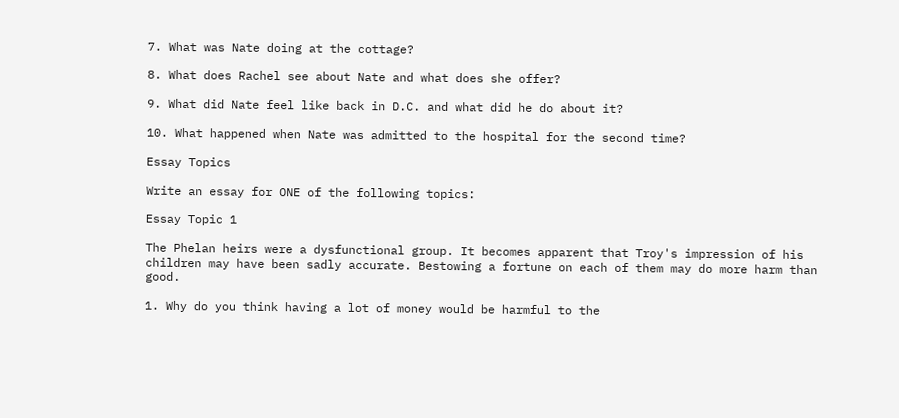7. What was Nate doing at the cottage?

8. What does Rachel see about Nate and what does she offer?

9. What did Nate feel like back in D.C. and what did he do about it?

10. What happened when Nate was admitted to the hospital for the second time?

Essay Topics

Write an essay for ONE of the following topics:

Essay Topic 1

The Phelan heirs were a dysfunctional group. It becomes apparent that Troy's impression of his children may have been sadly accurate. Bestowing a fortune on each of them may do more harm than good.

1. Why do you think having a lot of money would be harmful to the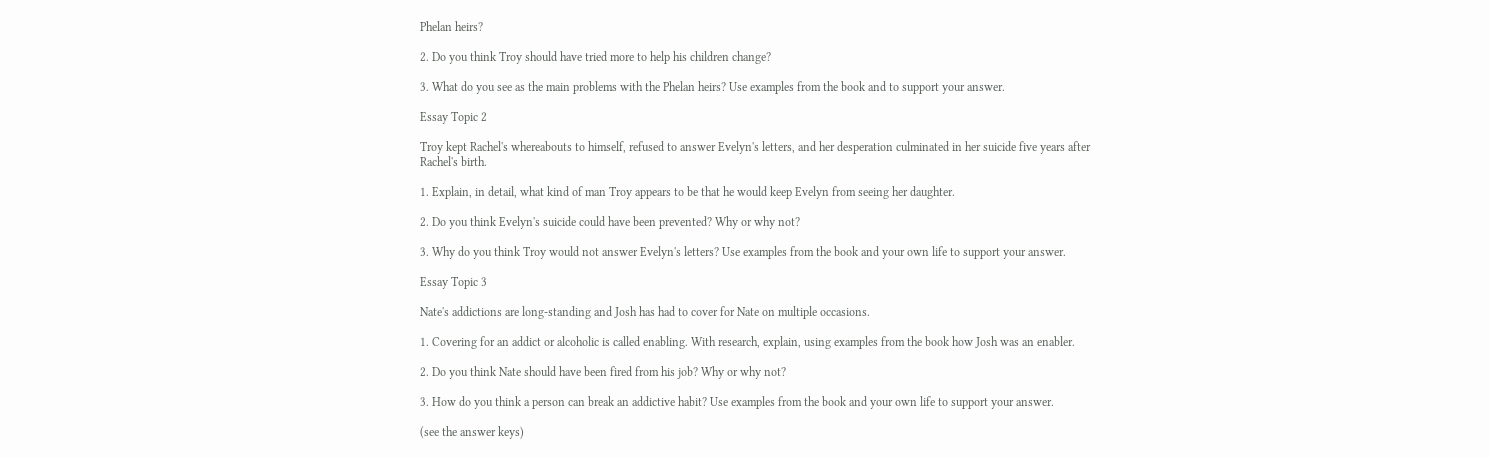Phelan heirs?

2. Do you think Troy should have tried more to help his children change?

3. What do you see as the main problems with the Phelan heirs? Use examples from the book and to support your answer.

Essay Topic 2

Troy kept Rachel's whereabouts to himself, refused to answer Evelyn's letters, and her desperation culminated in her suicide five years after Rachel's birth.

1. Explain, in detail, what kind of man Troy appears to be that he would keep Evelyn from seeing her daughter.

2. Do you think Evelyn's suicide could have been prevented? Why or why not?

3. Why do you think Troy would not answer Evelyn's letters? Use examples from the book and your own life to support your answer.

Essay Topic 3

Nate's addictions are long-standing and Josh has had to cover for Nate on multiple occasions.

1. Covering for an addict or alcoholic is called enabling. With research, explain, using examples from the book how Josh was an enabler.

2. Do you think Nate should have been fired from his job? Why or why not?

3. How do you think a person can break an addictive habit? Use examples from the book and your own life to support your answer.

(see the answer keys)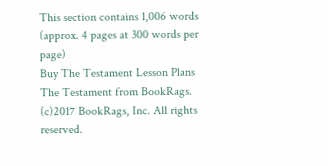This section contains 1,006 words
(approx. 4 pages at 300 words per page)
Buy The Testament Lesson Plans
The Testament from BookRags. (c)2017 BookRags, Inc. All rights reserved.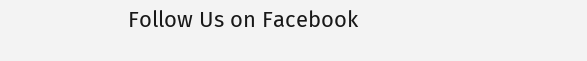Follow Us on Facebook